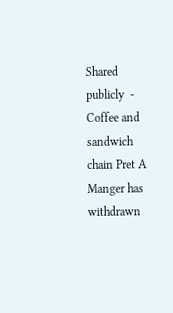Shared publicly  -
Coffee and sandwich chain Pret A Manger has withdrawn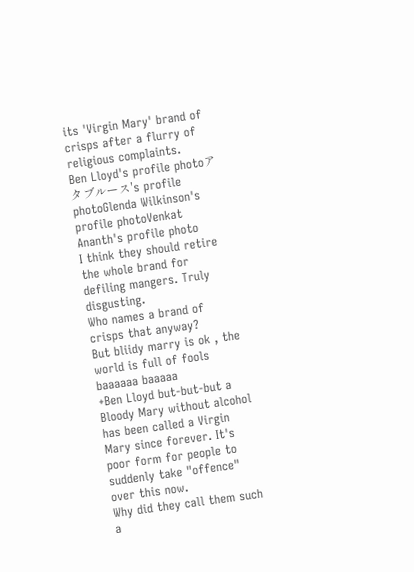its 'Virgin Mary' brand of crisps after a flurry of religious complaints.
Ben Lloyd's profile photoアタブルース's profile photoGlenda Wilkinson's profile photoVenkat Ananth's profile photo
I think they should retire the whole brand for defiling mangers. Truly disgusting.
Who names a brand of crisps that anyway?
But bliidy marry is ok , the world is full of fools baaaaaa baaaaa
+Ben Lloyd but-but-but a Bloody Mary without alcohol has been called a Virgin Mary since forever. It's poor form for people to suddenly take "offence" over this now.
Why did they call them such a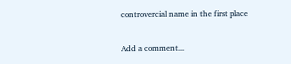controvercial name in the first place

Add a comment...